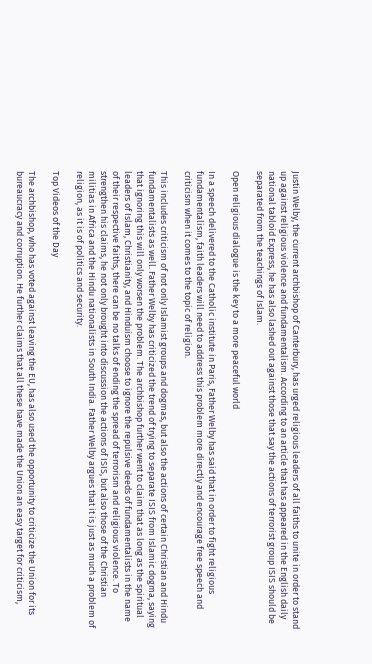Justin Welby, the current archbishop of Canterbury, has urged religious leaders of all faiths to unite in order to stand up against religious violence and fundamentalism. According to an article that has appeared in the English daily national tabloid Express, he has also lashed out against those that say the actions of terrorist group ISIS should be separated from the teachings of Islam.

Open religious dialogue is the key to a more peaceful world

In a speech delivered to the Catholic institute in Paris, Father Welby has said that in order to fight religious fundamentalism, faith leaders will need to address this problem more directly and encourage free speech and criticism when it comes to the topic of religion.

This includes criticism of not only Islamist groups and dogmas, but also the actions of certain Christian and Hindu fundamentalists as well. Father Welby has criticized the trend of trying to separate ISIS from Islamic dogma, saying that ignoring this will only worsen the problem. The archbishop further went to claim that as long as the spiritual leaders of Islam, Christianity, and Hinduism choose to ignore the repulsive deeds of fundamentalists in the name of their respective faiths, there can be no talks of ending the spread of terrorism and religious violence. To strengthen his claims, he not only brought into discussion the actions of ISIS, but also those of the Christian militias in Africa and the Hindu nationalists in South India. Father Welby argues that it is just as much a problem of religion, as it is of politics and security.

Top Videos of the Day

The archbishop, who has voted against leaving the EU, has also used the opportunity to criticize the Union for its bureaucracy and corruption. He further claims that all these have made the Union an easy target for criticism,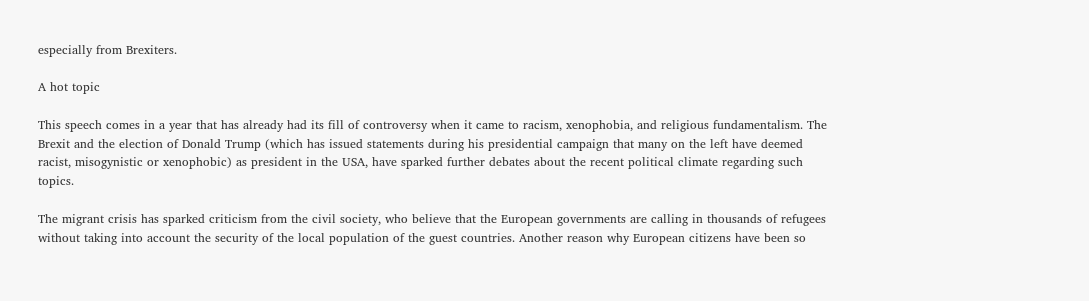especially from Brexiters.

A hot topic

This speech comes in a year that has already had its fill of controversy when it came to racism, xenophobia, and religious fundamentalism. The Brexit and the election of Donald Trump (which has issued statements during his presidential campaign that many on the left have deemed racist, misogynistic or xenophobic) as president in the USA, have sparked further debates about the recent political climate regarding such topics.

The migrant crisis has sparked criticism from the civil society, who believe that the European governments are calling in thousands of refugees without taking into account the security of the local population of the guest countries. Another reason why European citizens have been so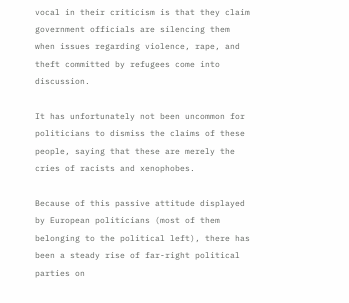vocal in their criticism is that they claim government officials are silencing them when issues regarding violence, rape, and theft committed by refugees come into discussion.

It has unfortunately not been uncommon for politicians to dismiss the claims of these people, saying that these are merely the cries of racists and xenophobes.

Because of this passive attitude displayed by European politicians (most of them belonging to the political left), there has been a steady rise of far-right political parties on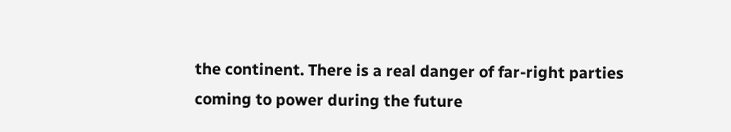the continent. There is a real danger of far-right parties coming to power during the future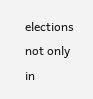elections not only in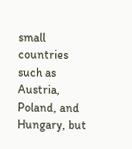small countries such as Austria, Poland, and Hungary, but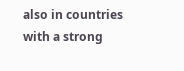also in countries with a strong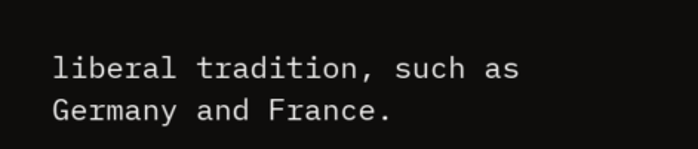liberal tradition, such as Germany and France.